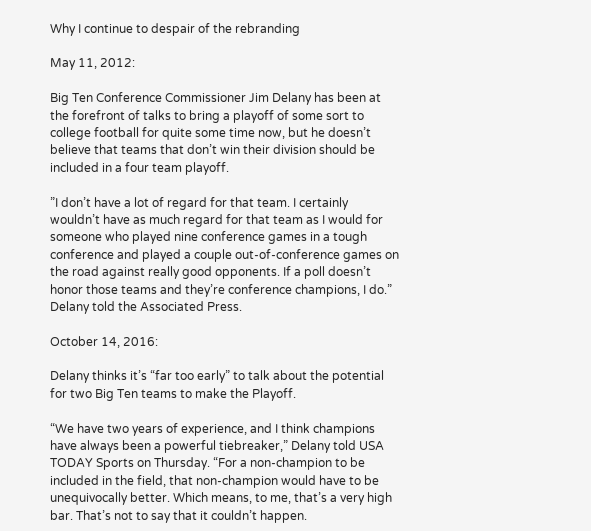Why I continue to despair of the rebranding

May 11, 2012:

Big Ten Conference Commissioner Jim Delany has been at the forefront of talks to bring a playoff of some sort to college football for quite some time now, but he doesn’t believe that teams that don’t win their division should be included in a four team playoff.

”I don’t have a lot of regard for that team. I certainly wouldn’t have as much regard for that team as I would for someone who played nine conference games in a tough conference and played a couple out-of-conference games on the road against really good opponents. If a poll doesn’t honor those teams and they’re conference champions, I do.” Delany told the Associated Press.

October 14, 2016:

Delany thinks it’s “far too early” to talk about the potential for two Big Ten teams to make the Playoff.

“We have two years of experience, and I think champions have always been a powerful tiebreaker,” Delany told USA TODAY Sports on Thursday. “For a non-champion to be included in the field, that non-champion would have to be unequivocally better. Which means, to me, that’s a very high bar. That’s not to say that it couldn’t happen.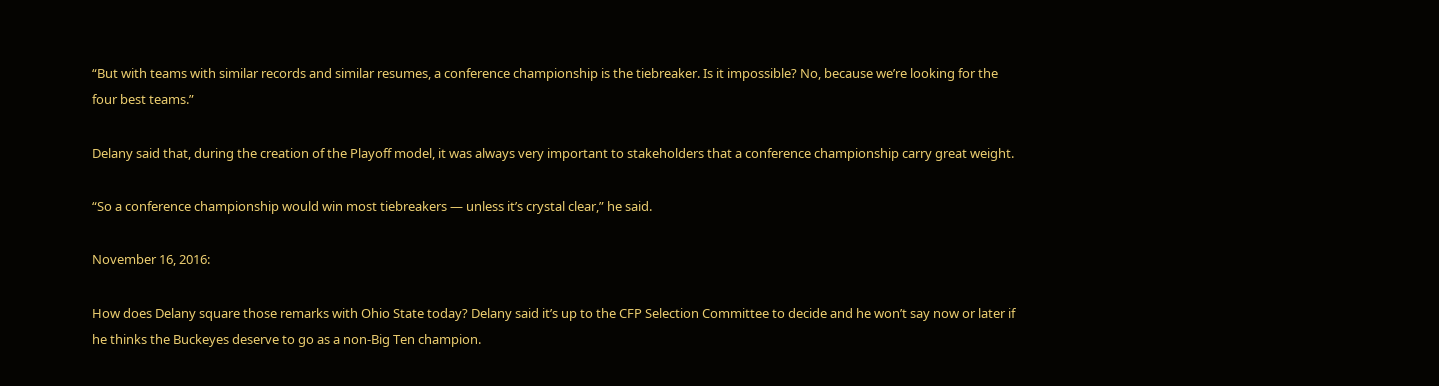“But with teams with similar records and similar resumes, a conference championship is the tiebreaker. Is it impossible? No, because we’re looking for the four best teams.”

Delany said that, during the creation of the Playoff model, it was always very important to stakeholders that a conference championship carry great weight.

“So a conference championship would win most tiebreakers — unless it’s crystal clear,” he said.

November 16, 2016:

How does Delany square those remarks with Ohio State today? Delany said it’s up to the CFP Selection Committee to decide and he won’t say now or later if he thinks the Buckeyes deserve to go as a non-Big Ten champion.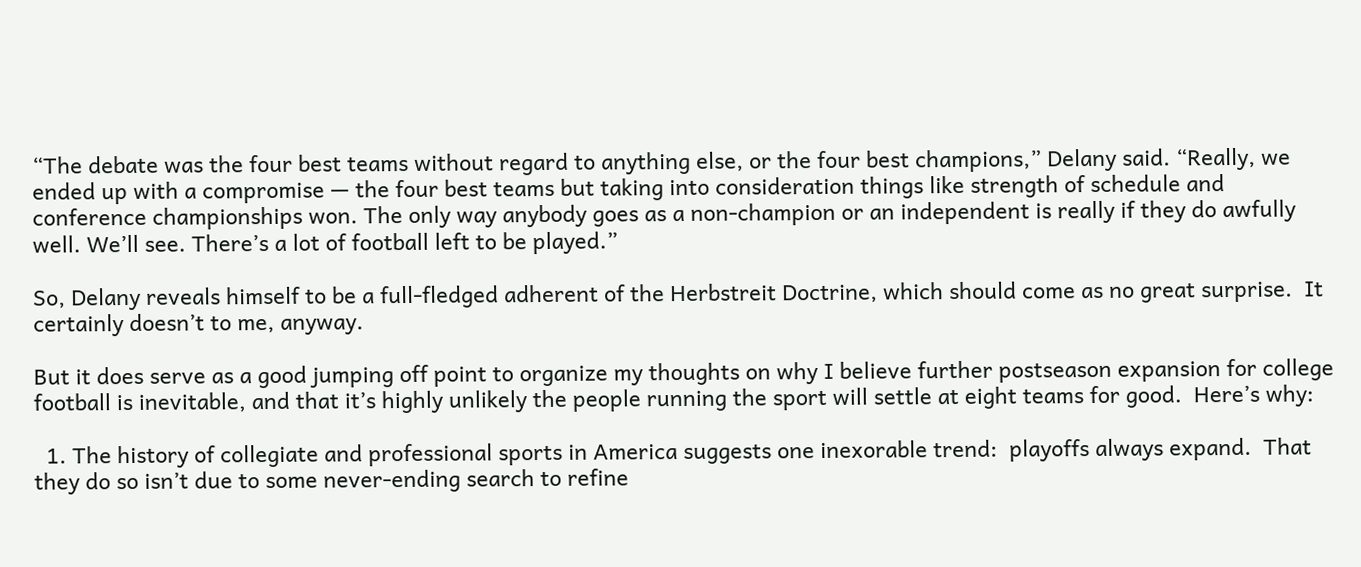“The debate was the four best teams without regard to anything else, or the four best champions,” Delany said. “Really, we ended up with a compromise — the four best teams but taking into consideration things like strength of schedule and conference championships won. The only way anybody goes as a non-champion or an independent is really if they do awfully well. We’ll see. There’s a lot of football left to be played.”

So, Delany reveals himself to be a full-fledged adherent of the Herbstreit Doctrine, which should come as no great surprise.  It certainly doesn’t to me, anyway.

But it does serve as a good jumping off point to organize my thoughts on why I believe further postseason expansion for college football is inevitable, and that it’s highly unlikely the people running the sport will settle at eight teams for good.  Here’s why:

  1. The history of collegiate and professional sports in America suggests one inexorable trend:  playoffs always expand.  That they do so isn’t due to some never-ending search to refine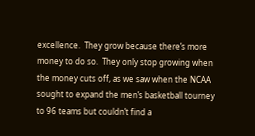excellence.  They grow because there’s more money to do so.  They only stop growing when the money cuts off, as we saw when the NCAA sought to expand the men’s basketball tourney to 96 teams but couldn’t find a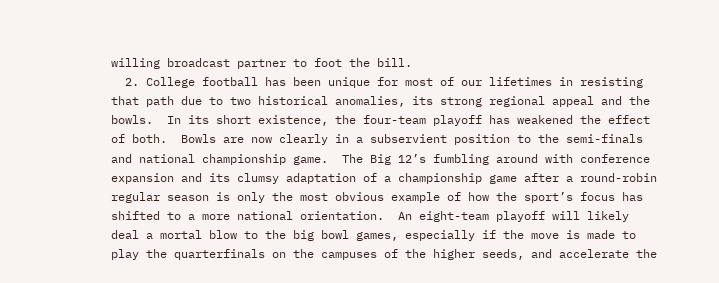willing broadcast partner to foot the bill.
  2. College football has been unique for most of our lifetimes in resisting that path due to two historical anomalies, its strong regional appeal and the bowls.  In its short existence, the four-team playoff has weakened the effect of both.  Bowls are now clearly in a subservient position to the semi-finals and national championship game.  The Big 12’s fumbling around with conference expansion and its clumsy adaptation of a championship game after a round-robin regular season is only the most obvious example of how the sport’s focus has shifted to a more national orientation.  An eight-team playoff will likely deal a mortal blow to the big bowl games, especially if the move is made to play the quarterfinals on the campuses of the higher seeds, and accelerate the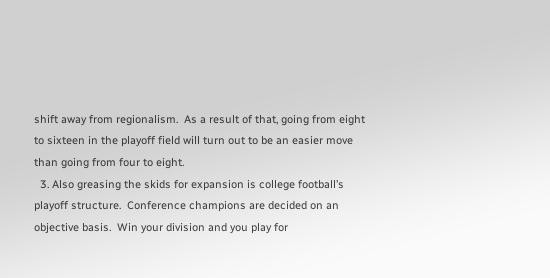shift away from regionalism.  As a result of that, going from eight to sixteen in the playoff field will turn out to be an easier move than going from four to eight.
  3. Also greasing the skids for expansion is college football’s playoff structure.  Conference champions are decided on an objective basis.  Win your division and you play for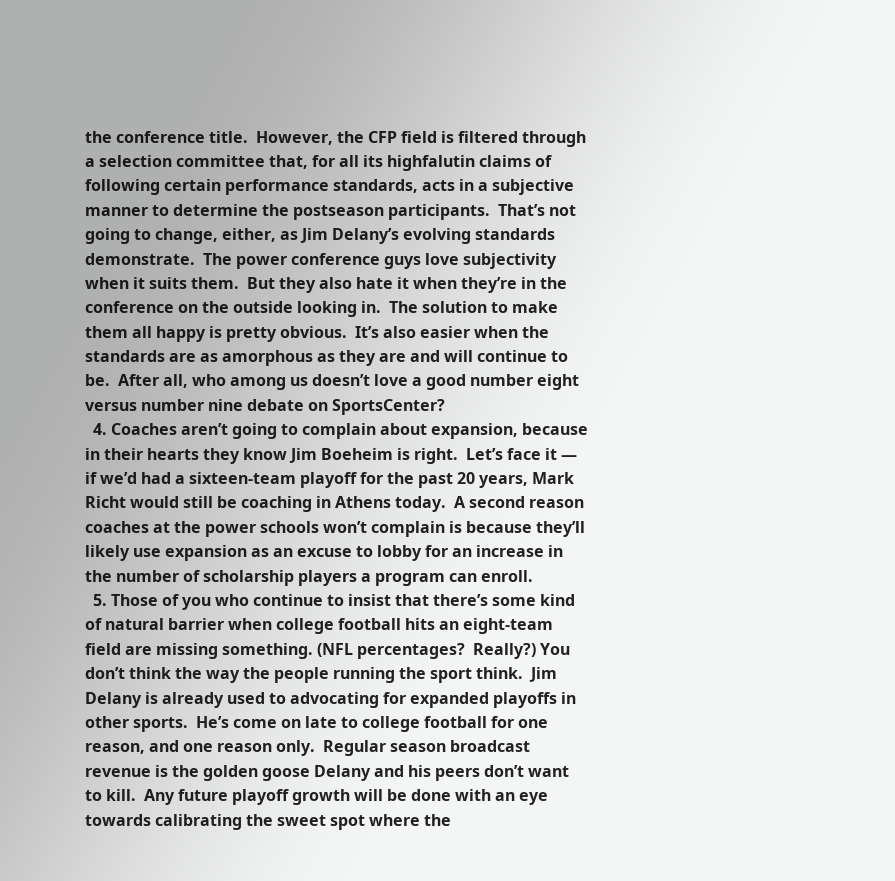the conference title.  However, the CFP field is filtered through a selection committee that, for all its highfalutin claims of following certain performance standards, acts in a subjective manner to determine the postseason participants.  That’s not going to change, either, as Jim Delany’s evolving standards demonstrate.  The power conference guys love subjectivity when it suits them.  But they also hate it when they’re in the conference on the outside looking in.  The solution to make them all happy is pretty obvious.  It’s also easier when the standards are as amorphous as they are and will continue to be.  After all, who among us doesn’t love a good number eight versus number nine debate on SportsCenter?
  4. Coaches aren’t going to complain about expansion, because in their hearts they know Jim Boeheim is right.  Let’s face it — if we’d had a sixteen-team playoff for the past 20 years, Mark Richt would still be coaching in Athens today.  A second reason coaches at the power schools won’t complain is because they’ll likely use expansion as an excuse to lobby for an increase in the number of scholarship players a program can enroll.
  5. Those of you who continue to insist that there’s some kind of natural barrier when college football hits an eight-team field are missing something. (NFL percentages?  Really?) You don’t think the way the people running the sport think.  Jim Delany is already used to advocating for expanded playoffs in other sports.  He’s come on late to college football for one reason, and one reason only.  Regular season broadcast revenue is the golden goose Delany and his peers don’t want to kill.  Any future playoff growth will be done with an eye towards calibrating the sweet spot where the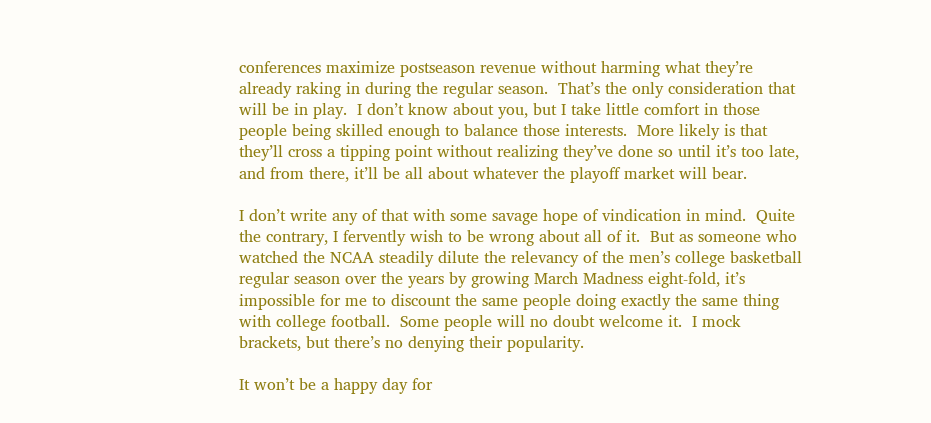conferences maximize postseason revenue without harming what they’re already raking in during the regular season.  That’s the only consideration that will be in play.  I don’t know about you, but I take little comfort in those people being skilled enough to balance those interests.  More likely is that they’ll cross a tipping point without realizing they’ve done so until it’s too late, and from there, it’ll be all about whatever the playoff market will bear.

I don’t write any of that with some savage hope of vindication in mind.  Quite the contrary, I fervently wish to be wrong about all of it.  But as someone who watched the NCAA steadily dilute the relevancy of the men’s college basketball regular season over the years by growing March Madness eight-fold, it’s impossible for me to discount the same people doing exactly the same thing with college football.  Some people will no doubt welcome it.  I mock brackets, but there’s no denying their popularity.

It won’t be a happy day for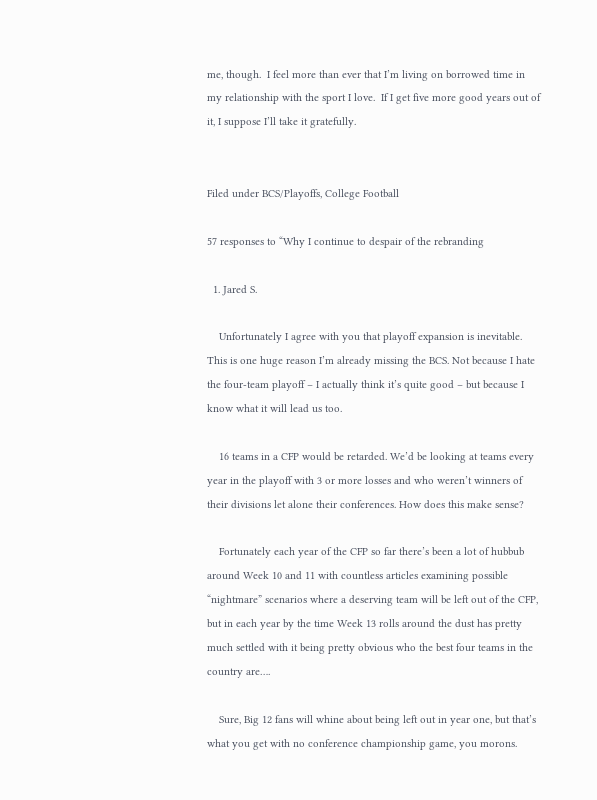me, though.  I feel more than ever that I’m living on borrowed time in my relationship with the sport I love.  If I get five more good years out of it, I suppose I’ll take it gratefully.


Filed under BCS/Playoffs, College Football

57 responses to “Why I continue to despair of the rebranding

  1. Jared S.

    Unfortunately I agree with you that playoff expansion is inevitable. This is one huge reason I’m already missing the BCS. Not because I hate the four-team playoff – I actually think it’s quite good – but because I know what it will lead us too.

    16 teams in a CFP would be retarded. We’d be looking at teams every year in the playoff with 3 or more losses and who weren’t winners of their divisions let alone their conferences. How does this make sense?

    Fortunately each year of the CFP so far there’s been a lot of hubbub around Week 10 and 11 with countless articles examining possible “nightmare” scenarios where a deserving team will be left out of the CFP, but in each year by the time Week 13 rolls around the dust has pretty much settled with it being pretty obvious who the best four teams in the country are….

    Sure, Big 12 fans will whine about being left out in year one, but that’s what you get with no conference championship game, you morons.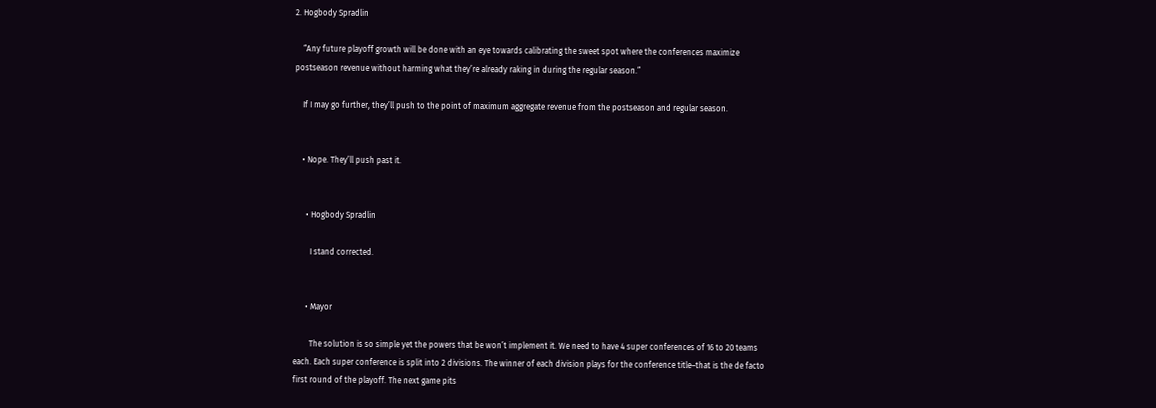2. Hogbody Spradlin

    “Any future playoff growth will be done with an eye towards calibrating the sweet spot where the conferences maximize postseason revenue without harming what they’re already raking in during the regular season.”

    If I may go further, they’ll push to the point of maximum aggregate revenue from the postseason and regular season.


    • Nope. They’ll push past it.


      • Hogbody Spradlin

        I stand corrected.


      • Mayor

        The solution is so simple yet the powers that be won’t implement it. We need to have 4 super conferences of 16 to 20 teams each. Each super conference is split into 2 divisions. The winner of each division plays for the conference title–that is the de facto first round of the playoff. The next game pits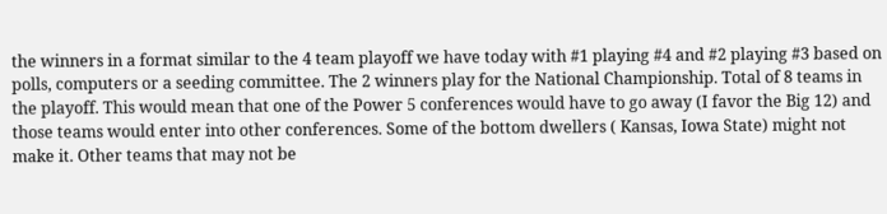the winners in a format similar to the 4 team playoff we have today with #1 playing #4 and #2 playing #3 based on polls, computers or a seeding committee. The 2 winners play for the National Championship. Total of 8 teams in the playoff. This would mean that one of the Power 5 conferences would have to go away (I favor the Big 12) and those teams would enter into other conferences. Some of the bottom dwellers ( Kansas, Iowa State) might not make it. Other teams that may not be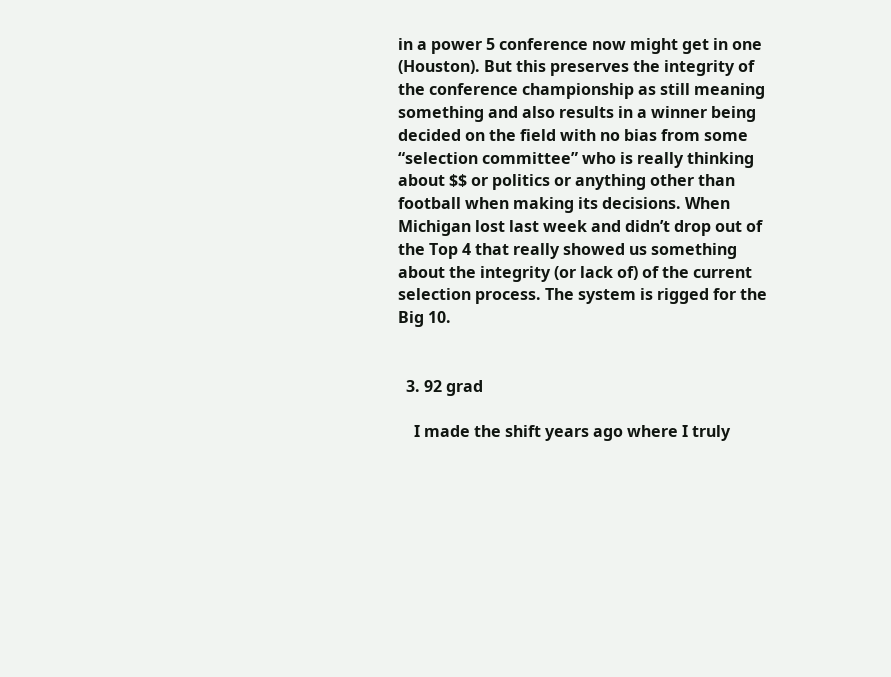in a power 5 conference now might get in one (Houston). But this preserves the integrity of the conference championship as still meaning something and also results in a winner being decided on the field with no bias from some “selection committee” who is really thinking about $$ or politics or anything other than football when making its decisions. When Michigan lost last week and didn’t drop out of the Top 4 that really showed us something about the integrity (or lack of) of the current selection process. The system is rigged for the Big 10.


  3. 92 grad

    I made the shift years ago where I truly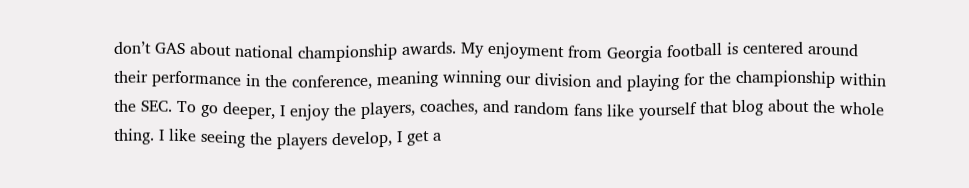don’t GAS about national championship awards. My enjoyment from Georgia football is centered around their performance in the conference, meaning winning our division and playing for the championship within the SEC. To go deeper, I enjoy the players, coaches, and random fans like yourself that blog about the whole thing. I like seeing the players develop, I get a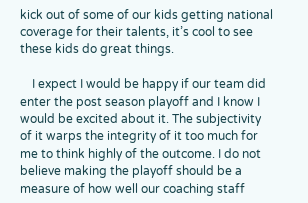kick out of some of our kids getting national coverage for their talents, it’s cool to see these kids do great things.

    I expect I would be happy if our team did enter the post season playoff and I know I would be excited about it. The subjectivity of it warps the integrity of it too much for me to think highly of the outcome. I do not believe making the playoff should be a measure of how well our coaching staff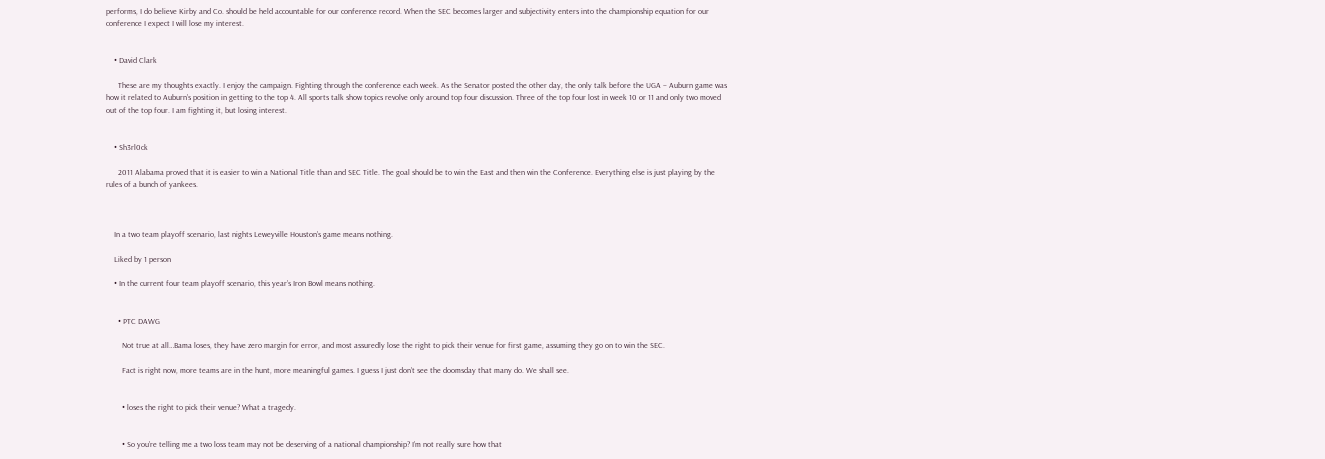performs, I do believe Kirby and Co. should be held accountable for our conference record. When the SEC becomes larger and subjectivity enters into the championship equation for our conference I expect I will lose my interest.


    • David Clark

      These are my thoughts exactly. I enjoy the campaign. Fighting through the conference each week. As the Senator posted the other day, the only talk before the UGA – Auburn game was how it related to Auburn’s position in getting to the top 4. All sports talk show topics revolve only around top four discussion. Three of the top four lost in week 10 or 11 and only two moved out of the top four. I am fighting it, but losing interest.


    • Sh3rl0ck

      2011 Alabama proved that it is easier to win a National Title than and SEC Title. The goal should be to win the East and then win the Conference. Everything else is just playing by the rules of a bunch of yankees.



    In a two team playoff scenario, last nights Leweyville Houston’s game means nothing.

    Liked by 1 person

    • In the current four team playoff scenario, this year’s Iron Bowl means nothing.


      • PTC DAWG

        Not true at all…Bama loses, they have zero margin for error, and most assuredly lose the right to pick their venue for first game, assuming they go on to win the SEC.

        Fact is right now, more teams are in the hunt, more meaningful games. I guess I just don’t see the doomsday that many do. We shall see.


        • loses the right to pick their venue? What a tragedy.


        • So you’re telling me a two loss team may not be deserving of a national championship? I’m not really sure how that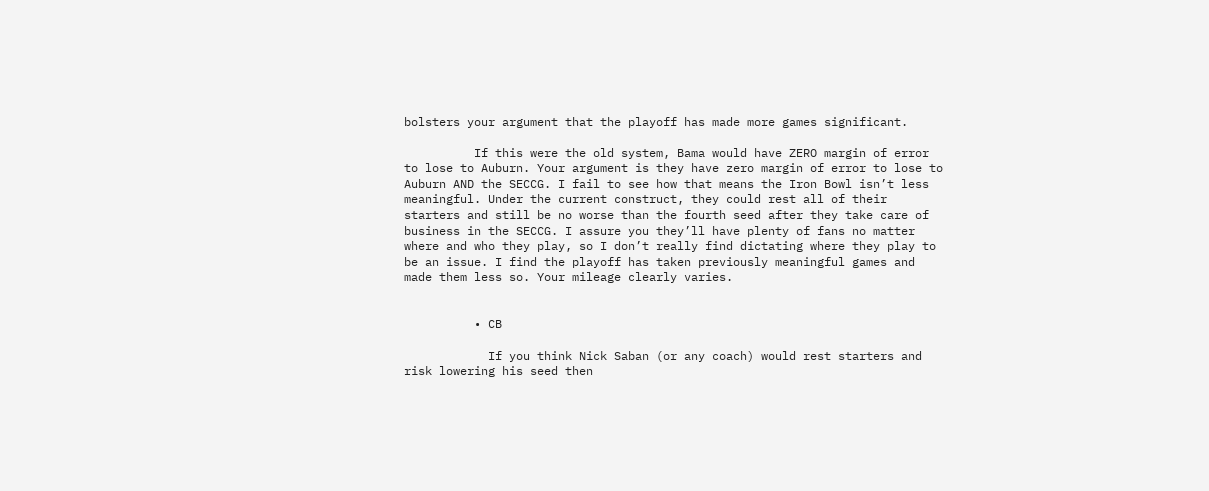bolsters your argument that the playoff has made more games significant.

          If this were the old system, Bama would have ZERO margin of error to lose to Auburn. Your argument is they have zero margin of error to lose to Auburn AND the SECCG. I fail to see how that means the Iron Bowl isn’t less meaningful. Under the current construct, they could rest all of their starters and still be no worse than the fourth seed after they take care of business in the SECCG. I assure you they’ll have plenty of fans no matter where and who they play, so I don’t really find dictating where they play to be an issue. I find the playoff has taken previously meaningful games and made them less so. Your mileage clearly varies.


          • CB

            If you think Nick Saban (or any coach) would rest starters and risk lowering his seed then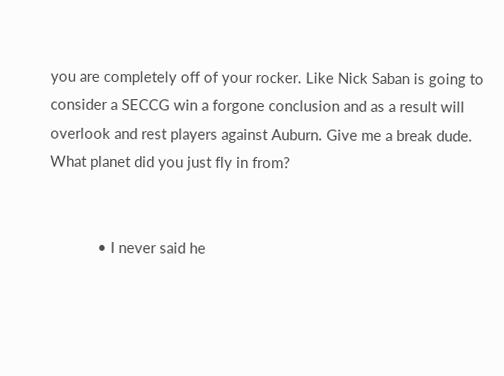you are completely off of your rocker. Like Nick Saban is going to consider a SECCG win a forgone conclusion and as a result will overlook and rest players against Auburn. Give me a break dude. What planet did you just fly in from?


            • I never said he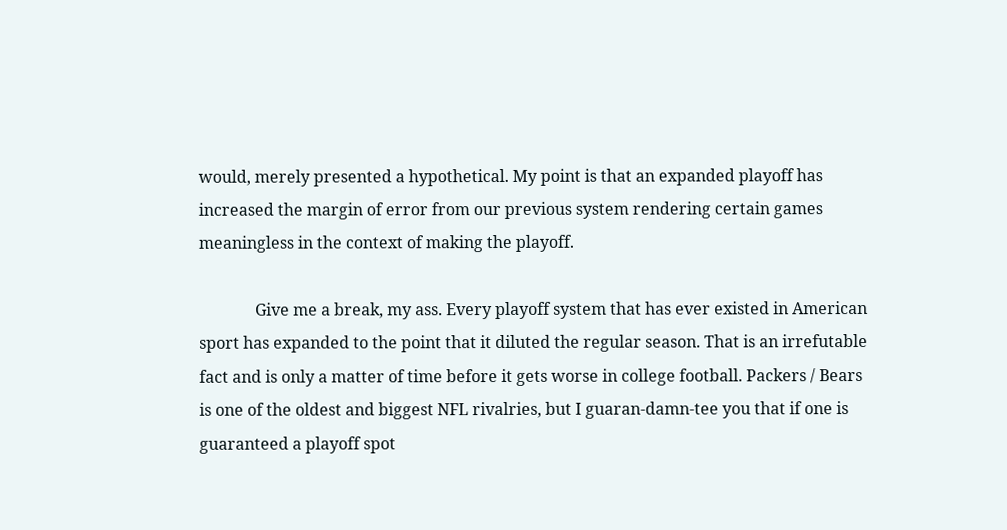would, merely presented a hypothetical. My point is that an expanded playoff has increased the margin of error from our previous system rendering certain games meaningless in the context of making the playoff.

              Give me a break, my ass. Every playoff system that has ever existed in American sport has expanded to the point that it diluted the regular season. That is an irrefutable fact and is only a matter of time before it gets worse in college football. Packers / Bears is one of the oldest and biggest NFL rivalries, but I guaran-damn-tee you that if one is guaranteed a playoff spot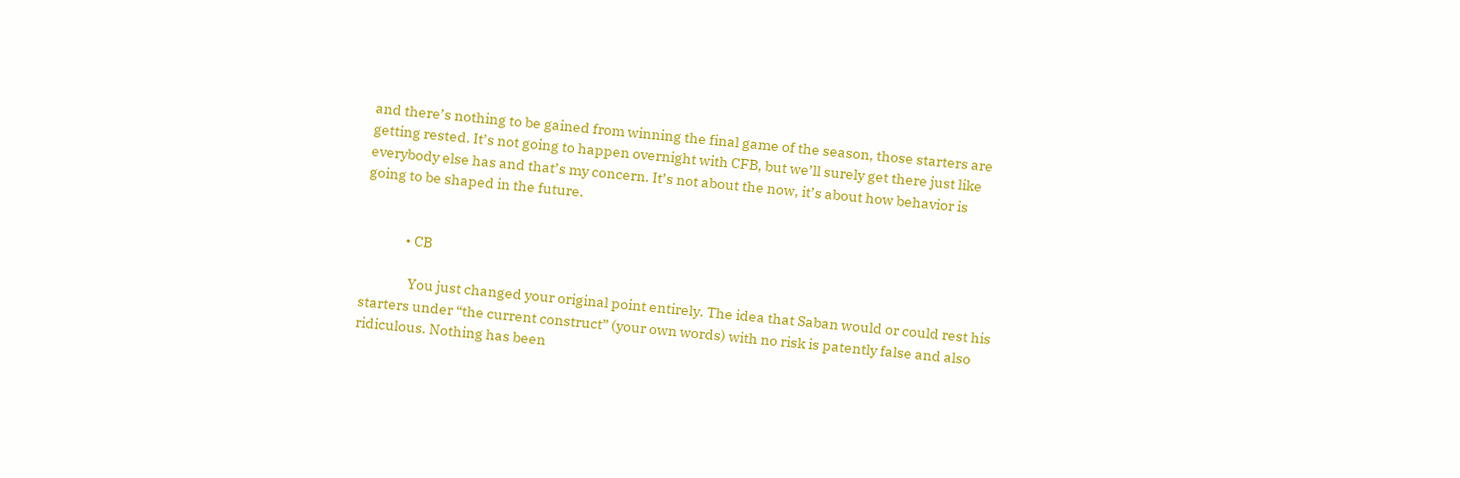and there’s nothing to be gained from winning the final game of the season, those starters are getting rested. It’s not going to happen overnight with CFB, but we’ll surely get there just like everybody else has and that’s my concern. It’s not about the now, it’s about how behavior is going to be shaped in the future.


              • CB

                You just changed your original point entirely. The idea that Saban would or could rest his starters under “the current construct” (your own words) with no risk is patently false and also ridiculous. Nothing has been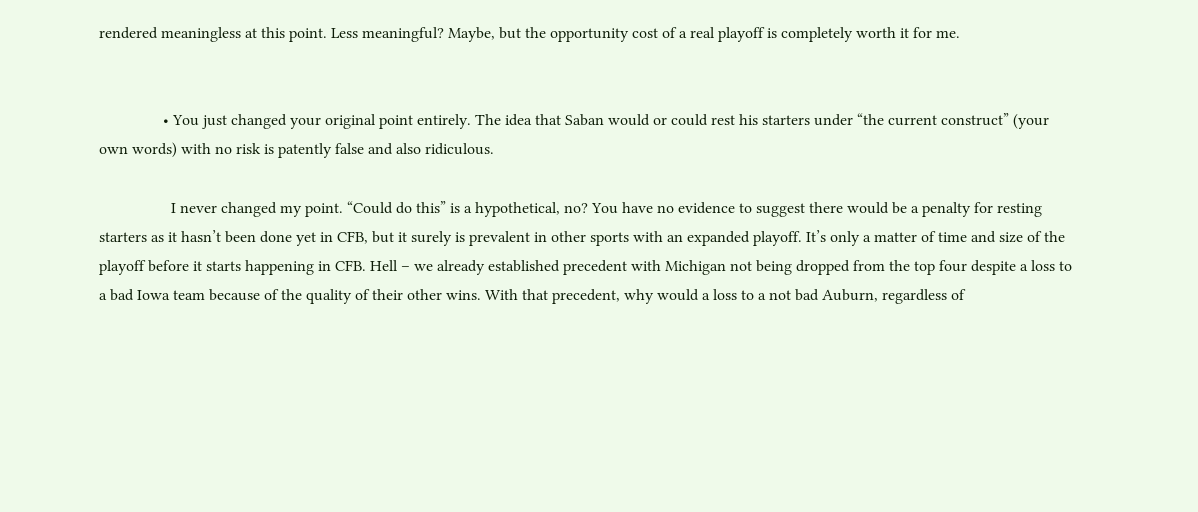rendered meaningless at this point. Less meaningful? Maybe, but the opportunity cost of a real playoff is completely worth it for me.


                • You just changed your original point entirely. The idea that Saban would or could rest his starters under “the current construct” (your own words) with no risk is patently false and also ridiculous.

                  I never changed my point. “Could do this” is a hypothetical, no? You have no evidence to suggest there would be a penalty for resting starters as it hasn’t been done yet in CFB, but it surely is prevalent in other sports with an expanded playoff. It’s only a matter of time and size of the playoff before it starts happening in CFB. Hell – we already established precedent with Michigan not being dropped from the top four despite a loss to a bad Iowa team because of the quality of their other wins. With that precedent, why would a loss to a not bad Auburn, regardless of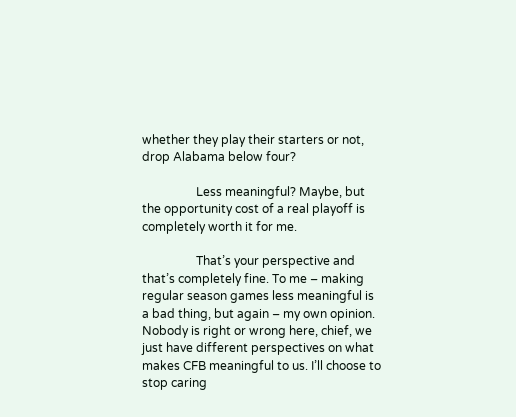whether they play their starters or not, drop Alabama below four?

                  Less meaningful? Maybe, but the opportunity cost of a real playoff is completely worth it for me.

                  That’s your perspective and that’s completely fine. To me – making regular season games less meaningful is a bad thing, but again – my own opinion. Nobody is right or wrong here, chief, we just have different perspectives on what makes CFB meaningful to us. I’ll choose to stop caring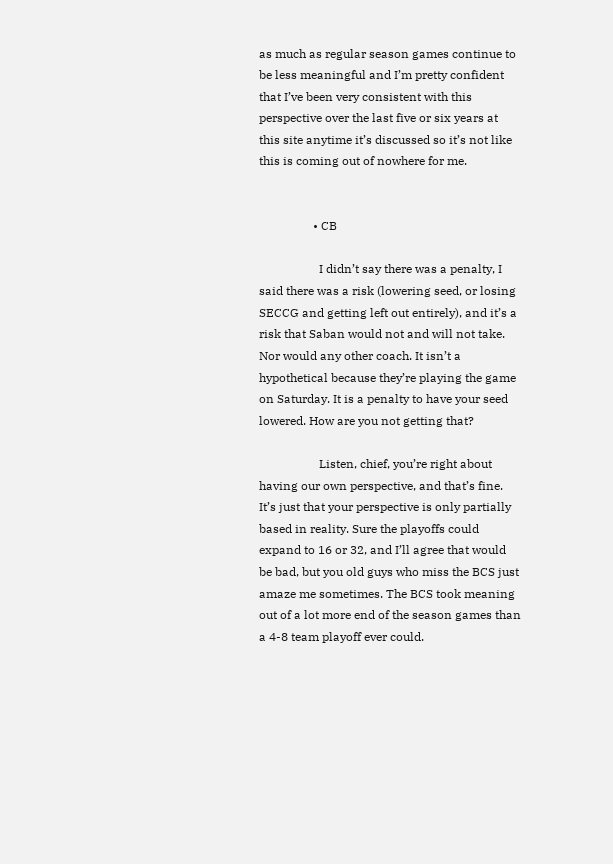as much as regular season games continue to be less meaningful and I’m pretty confident that I’ve been very consistent with this perspective over the last five or six years at this site anytime it’s discussed so it’s not like this is coming out of nowhere for me.


                  • CB

                    I didn’t say there was a penalty, I said there was a risk (lowering seed, or losing SECCG and getting left out entirely), and it’s a risk that Saban would not and will not take. Nor would any other coach. It isn’t a hypothetical because they’re playing the game on Saturday. It is a penalty to have your seed lowered. How are you not getting that?

                    Listen, chief, you’re right about having our own perspective, and that’s fine. It’s just that your perspective is only partially based in reality. Sure the playoffs could expand to 16 or 32, and I’ll agree that would be bad, but you old guys who miss the BCS just amaze me sometimes. The BCS took meaning out of a lot more end of the season games than a 4-8 team playoff ever could.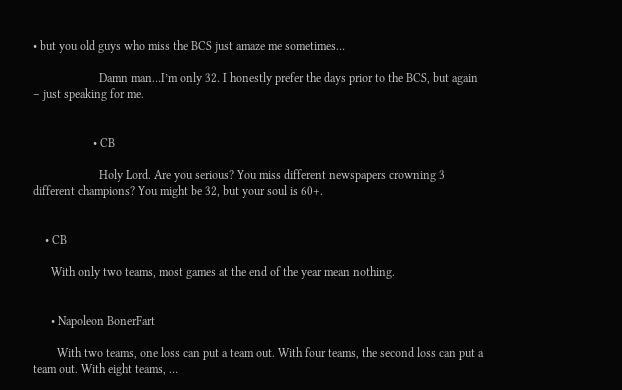• but you old guys who miss the BCS just amaze me sometimes…

                      Damn man…I’m only 32. I honestly prefer the days prior to the BCS, but again – just speaking for me.


                    • CB

                      Holy Lord. Are you serious? You miss different newspapers crowning 3 different champions? You might be 32, but your soul is 60+.


    • CB

      With only two teams, most games at the end of the year mean nothing.


      • Napoleon BonerFart

        With two teams, one loss can put a team out. With four teams, the second loss can put a team out. With eight teams, …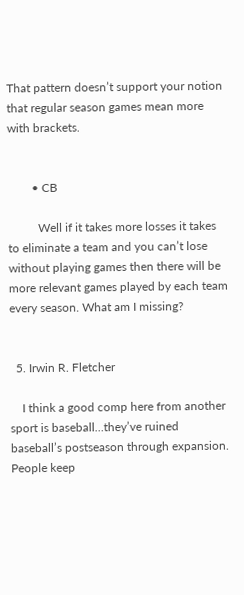That pattern doesn’t support your notion that regular season games mean more with brackets.


        • CB

          Well if it takes more losses it takes to eliminate a team and you can’t lose without playing games then there will be more relevant games played by each team every season. What am I missing?


  5. Irwin R. Fletcher

    I think a good comp here from another sport is baseball…they’ve ruined baseball’s postseason through expansion. People keep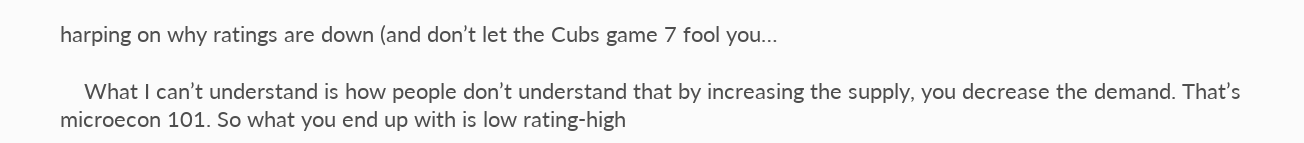harping on why ratings are down (and don’t let the Cubs game 7 fool you…

    What I can’t understand is how people don’t understand that by increasing the supply, you decrease the demand. That’s microecon 101. So what you end up with is low rating-high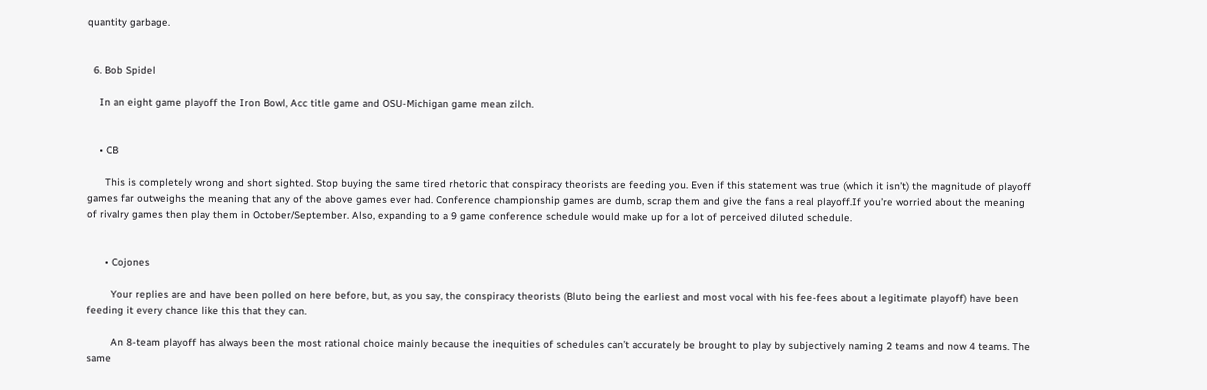quantity garbage.


  6. Bob Spidel

    In an eight game playoff the Iron Bowl, Acc title game and OSU-Michigan game mean zilch.


    • CB

      This is completely wrong and short sighted. Stop buying the same tired rhetoric that conspiracy theorists are feeding you. Even if this statement was true (which it isn’t) the magnitude of playoff games far outweighs the meaning that any of the above games ever had. Conference championship games are dumb, scrap them and give the fans a real playoff.If you’re worried about the meaning of rivalry games then play them in October/September. Also, expanding to a 9 game conference schedule would make up for a lot of perceived diluted schedule.


      • Cojones

        Your replies are and have been polled on here before, but, as you say, the conspiracy theorists (Bluto being the earliest and most vocal with his fee-fees about a legitimate playoff) have been feeding it every chance like this that they can.

        An 8-team playoff has always been the most rational choice mainly because the inequities of schedules can’t accurately be brought to play by subjectively naming 2 teams and now 4 teams. The same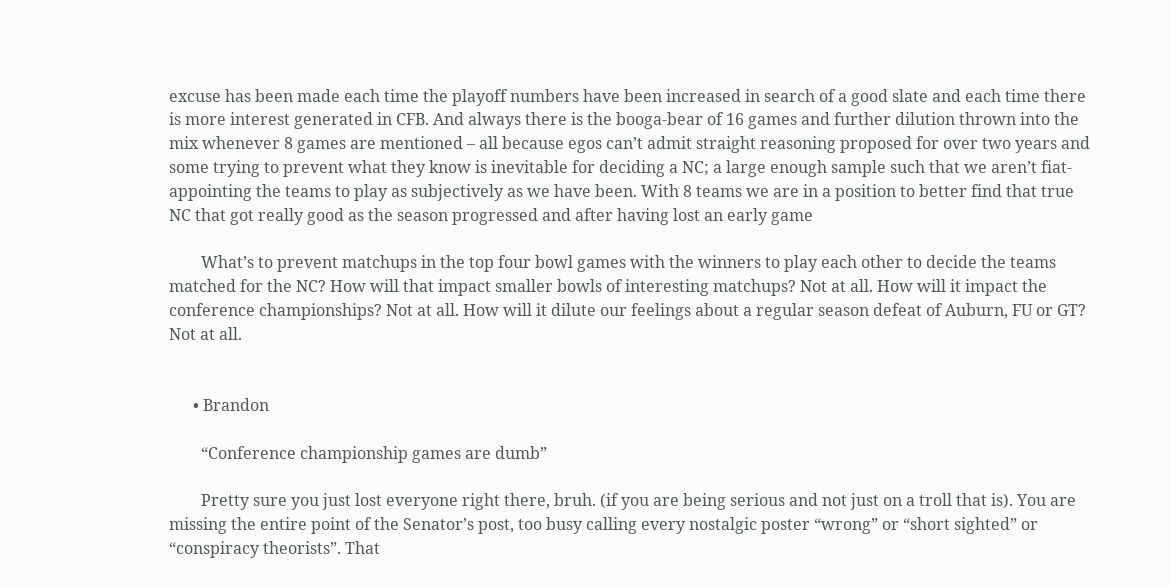excuse has been made each time the playoff numbers have been increased in search of a good slate and each time there is more interest generated in CFB. And always there is the booga-bear of 16 games and further dilution thrown into the mix whenever 8 games are mentioned – all because egos can’t admit straight reasoning proposed for over two years and some trying to prevent what they know is inevitable for deciding a NC; a large enough sample such that we aren’t fiat-appointing the teams to play as subjectively as we have been. With 8 teams we are in a position to better find that true NC that got really good as the season progressed and after having lost an early game

        What’s to prevent matchups in the top four bowl games with the winners to play each other to decide the teams matched for the NC? How will that impact smaller bowls of interesting matchups? Not at all. How will it impact the conference championships? Not at all. How will it dilute our feelings about a regular season defeat of Auburn, FU or GT? Not at all.


      • Brandon

        “Conference championship games are dumb”

        Pretty sure you just lost everyone right there, bruh. (if you are being serious and not just on a troll that is). You are missing the entire point of the Senator’s post, too busy calling every nostalgic poster “wrong” or “short sighted” or “conspiracy theorists”. That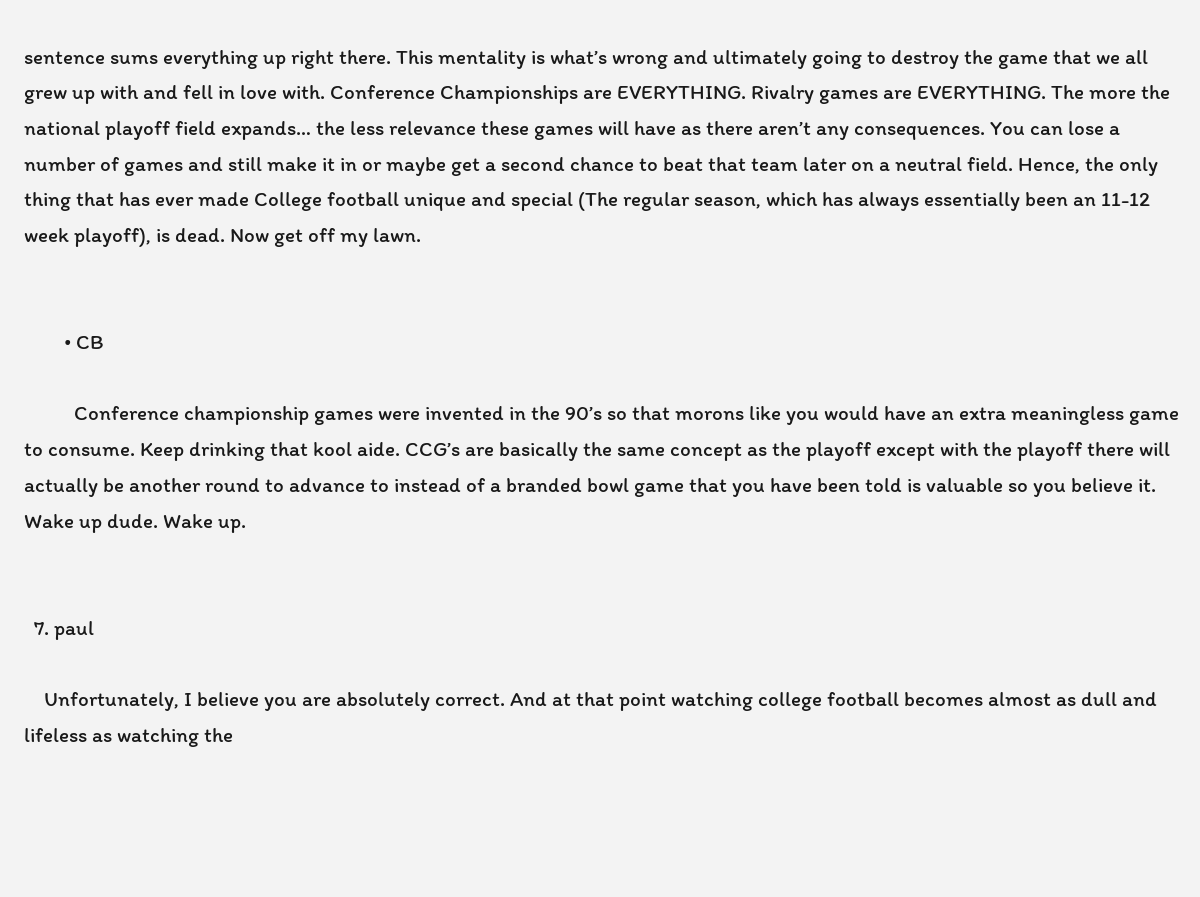sentence sums everything up right there. This mentality is what’s wrong and ultimately going to destroy the game that we all grew up with and fell in love with. Conference Championships are EVERYTHING. Rivalry games are EVERYTHING. The more the national playoff field expands… the less relevance these games will have as there aren’t any consequences. You can lose a number of games and still make it in or maybe get a second chance to beat that team later on a neutral field. Hence, the only thing that has ever made College football unique and special (The regular season, which has always essentially been an 11-12 week playoff), is dead. Now get off my lawn.


        • CB

          Conference championship games were invented in the 90’s so that morons like you would have an extra meaningless game to consume. Keep drinking that kool aide. CCG’s are basically the same concept as the playoff except with the playoff there will actually be another round to advance to instead of a branded bowl game that you have been told is valuable so you believe it. Wake up dude. Wake up.


  7. paul

    Unfortunately, I believe you are absolutely correct. And at that point watching college football becomes almost as dull and lifeless as watching the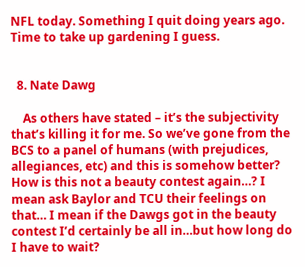NFL today. Something I quit doing years ago. Time to take up gardening I guess.


  8. Nate Dawg

    As others have stated – it’s the subjectivity that’s killing it for me. So we’ve gone from the BCS to a panel of humans (with prejudices, allegiances, etc) and this is somehow better? How is this not a beauty contest again…? I mean ask Baylor and TCU their feelings on that… I mean if the Dawgs got in the beauty contest I’d certainly be all in…but how long do I have to wait?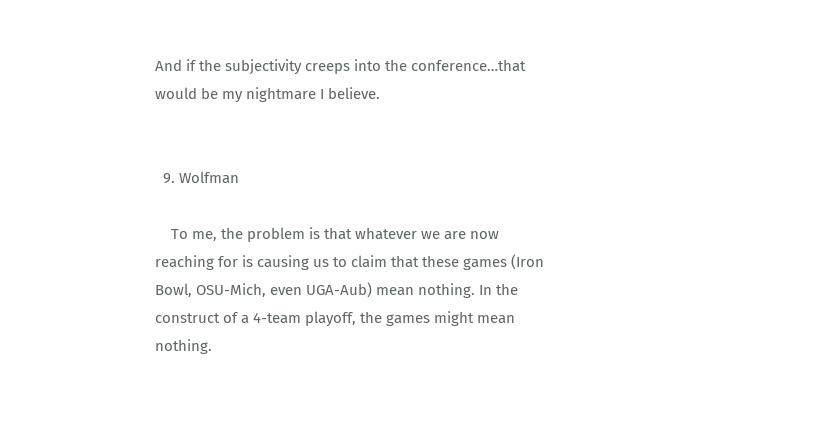And if the subjectivity creeps into the conference…that would be my nightmare I believe.


  9. Wolfman

    To me, the problem is that whatever we are now reaching for is causing us to claim that these games (Iron Bowl, OSU-Mich, even UGA-Aub) mean nothing. In the construct of a 4-team playoff, the games might mean nothing.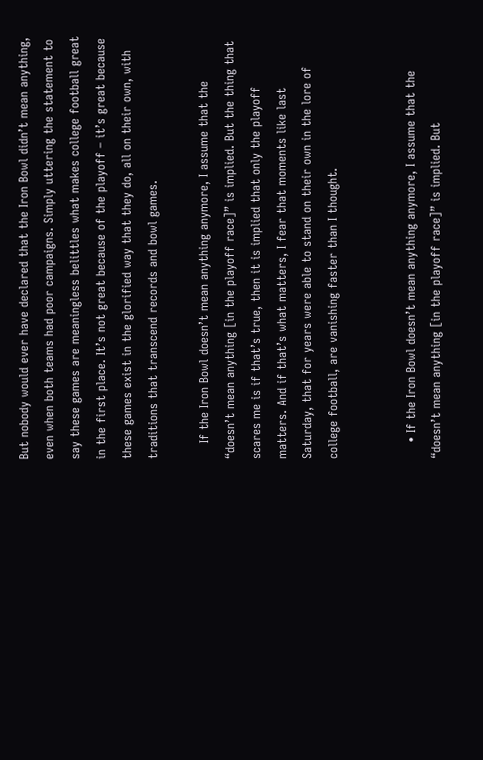But nobody would ever have declared that the Iron Bowl didn’t mean anything, even when both teams had poor campaigns. Simply uttering the statement to say these games are meaningless belittles what makes college football great in the first place. It’s not great because of the playoff – it’s great because these games exist in the glorified way that they do, all on their own, with traditions that transcend records and bowl games.

    If the Iron Bowl doesn’t mean anything anymore, I assume that the “doesn’t mean anything [in the playoff race]” is implied. But the thing that scares me is if that’s true, then it is implied that only the playoff matters. And if that’s what matters, I fear that moments like last Saturday, that for years were able to stand on their own in the lore of college football, are vanishing faster than I thought.


    • If the Iron Bowl doesn’t mean anything anymore, I assume that the “doesn’t mean anything [in the playoff race]” is implied. But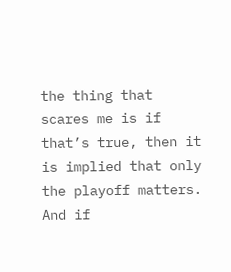the thing that scares me is if that’s true, then it is implied that only the playoff matters. And if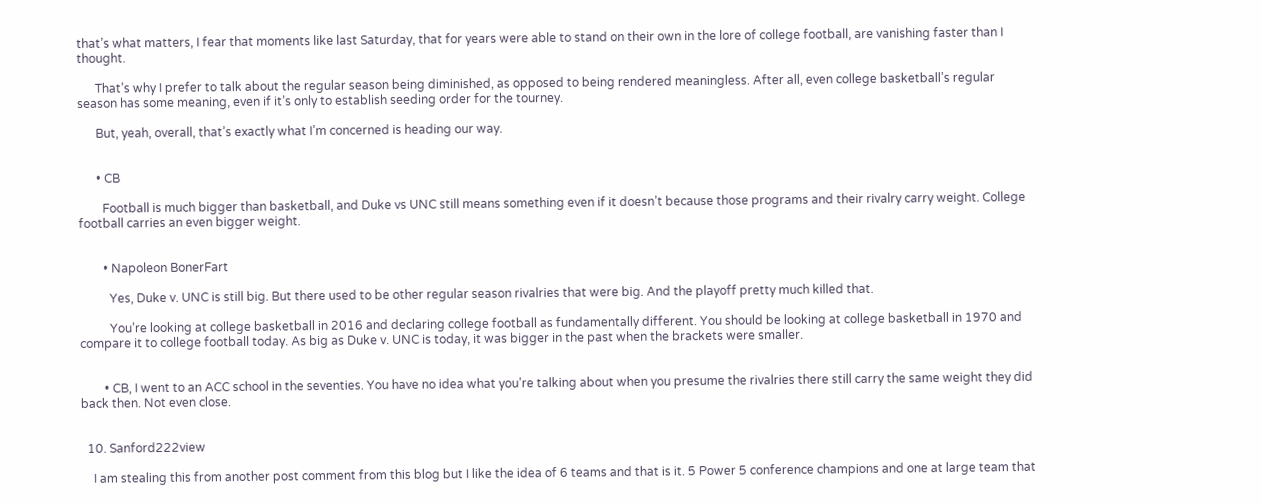that’s what matters, I fear that moments like last Saturday, that for years were able to stand on their own in the lore of college football, are vanishing faster than I thought.

      That’s why I prefer to talk about the regular season being diminished, as opposed to being rendered meaningless. After all, even college basketball’s regular season has some meaning, even if it’s only to establish seeding order for the tourney.

      But, yeah, overall, that’s exactly what I’m concerned is heading our way.


      • CB

        Football is much bigger than basketball, and Duke vs UNC still means something even if it doesn’t because those programs and their rivalry carry weight. College football carries an even bigger weight.


        • Napoleon BonerFart

          Yes, Duke v. UNC is still big. But there used to be other regular season rivalries that were big. And the playoff pretty much killed that.

          You’re looking at college basketball in 2016 and declaring college football as fundamentally different. You should be looking at college basketball in 1970 and compare it to college football today. As big as Duke v. UNC is today, it was bigger in the past when the brackets were smaller.


        • CB, I went to an ACC school in the seventies. You have no idea what you’re talking about when you presume the rivalries there still carry the same weight they did back then. Not even close.


  10. Sanford222view

    I am stealing this from another post comment from this blog but I like the idea of 6 teams and that is it. 5 Power 5 conference champions and one at large team that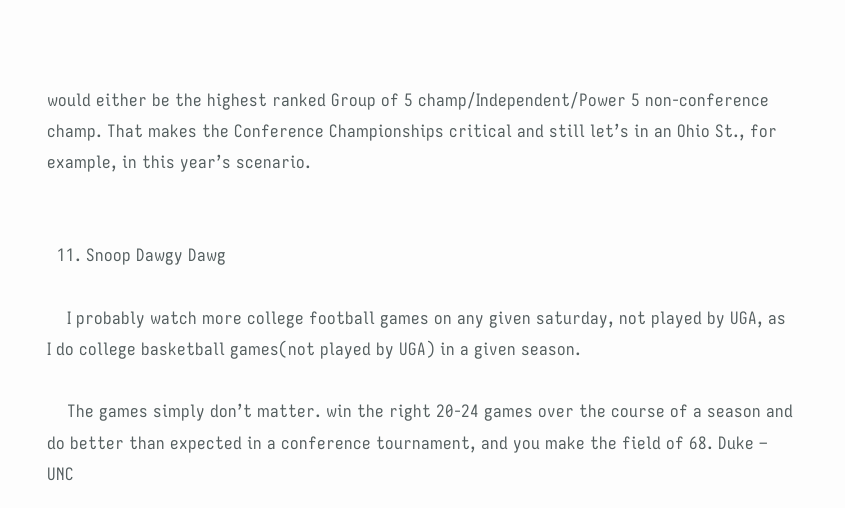would either be the highest ranked Group of 5 champ/Independent/Power 5 non-conference champ. That makes the Conference Championships critical and still let’s in an Ohio St., for example, in this year’s scenario.


  11. Snoop Dawgy Dawg

    I probably watch more college football games on any given saturday, not played by UGA, as I do college basketball games(not played by UGA) in a given season.

    The games simply don’t matter. win the right 20-24 games over the course of a season and do better than expected in a conference tournament, and you make the field of 68. Duke – UNC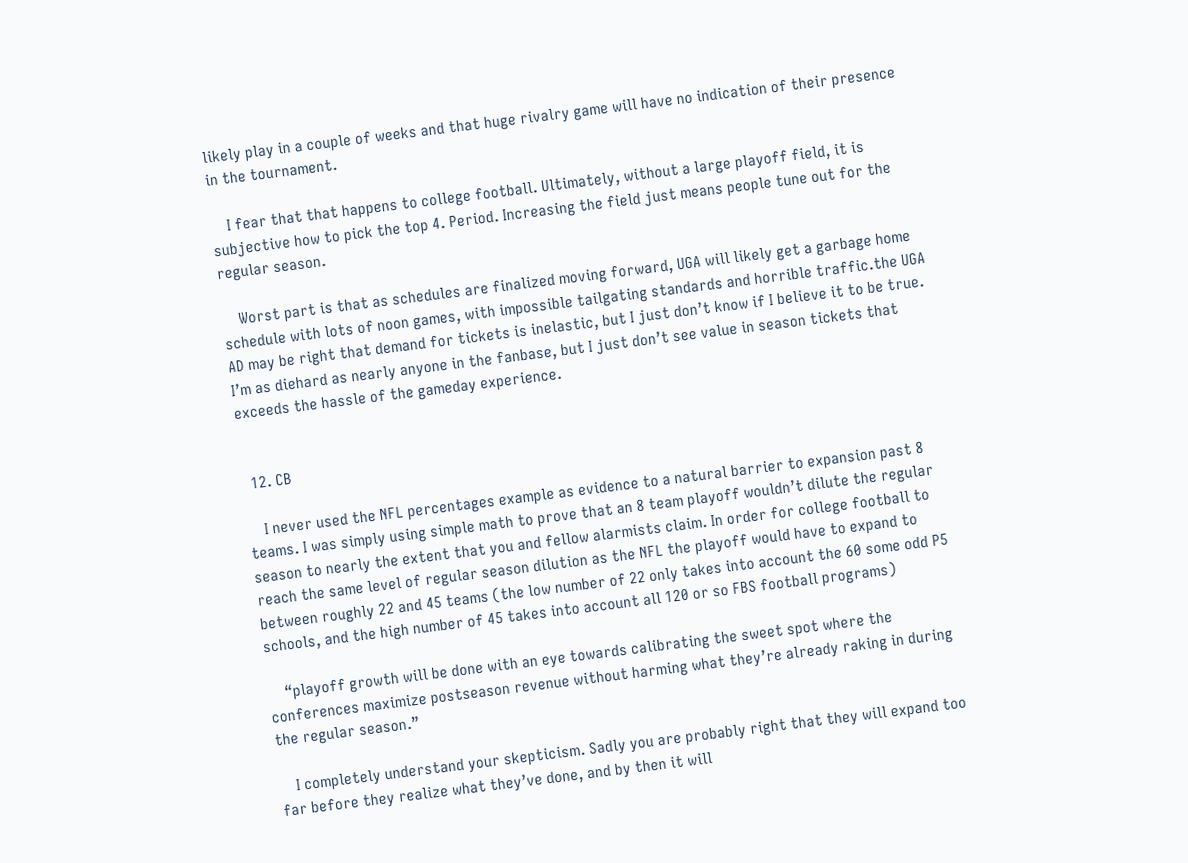likely play in a couple of weeks and that huge rivalry game will have no indication of their presence in the tournament.

    I fear that that happens to college football. Ultimately, without a large playoff field, it is subjective how to pick the top 4. Period. Increasing the field just means people tune out for the regular season.

    Worst part is that as schedules are finalized moving forward, UGA will likely get a garbage home schedule with lots of noon games, with impossible tailgating standards and horrible traffic.the UGA AD may be right that demand for tickets is inelastic, but I just don’t know if I believe it to be true. I’m as diehard as nearly anyone in the fanbase, but I just don’t see value in season tickets that exceeds the hassle of the gameday experience.


  12. CB

    I never used the NFL percentages example as evidence to a natural barrier to expansion past 8 teams. I was simply using simple math to prove that an 8 team playoff wouldn’t dilute the regular season to nearly the extent that you and fellow alarmists claim. In order for college football to reach the same level of regular season dilution as the NFL the playoff would have to expand to between roughly 22 and 45 teams (the low number of 22 only takes into account the 60 some odd P5 schools, and the high number of 45 takes into account all 120 or so FBS football programs)

    “playoff growth will be done with an eye towards calibrating the sweet spot where the conferences maximize postseason revenue without harming what they’re already raking in during the regular season.”

    I completely understand your skepticism. Sadly you are probably right that they will expand too far before they realize what they’ve done, and by then it will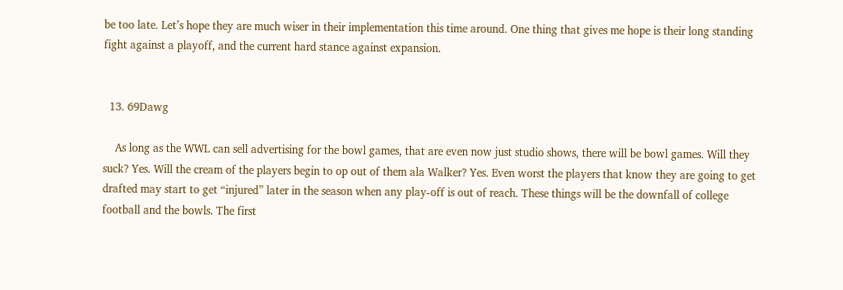be too late. Let’s hope they are much wiser in their implementation this time around. One thing that gives me hope is their long standing fight against a playoff, and the current hard stance against expansion.


  13. 69Dawg

    As long as the WWL can sell advertising for the bowl games, that are even now just studio shows, there will be bowl games. Will they suck? Yes. Will the cream of the players begin to op out of them ala Walker? Yes. Even worst the players that know they are going to get drafted may start to get “injured” later in the season when any play-off is out of reach. These things will be the downfall of college football and the bowls. The first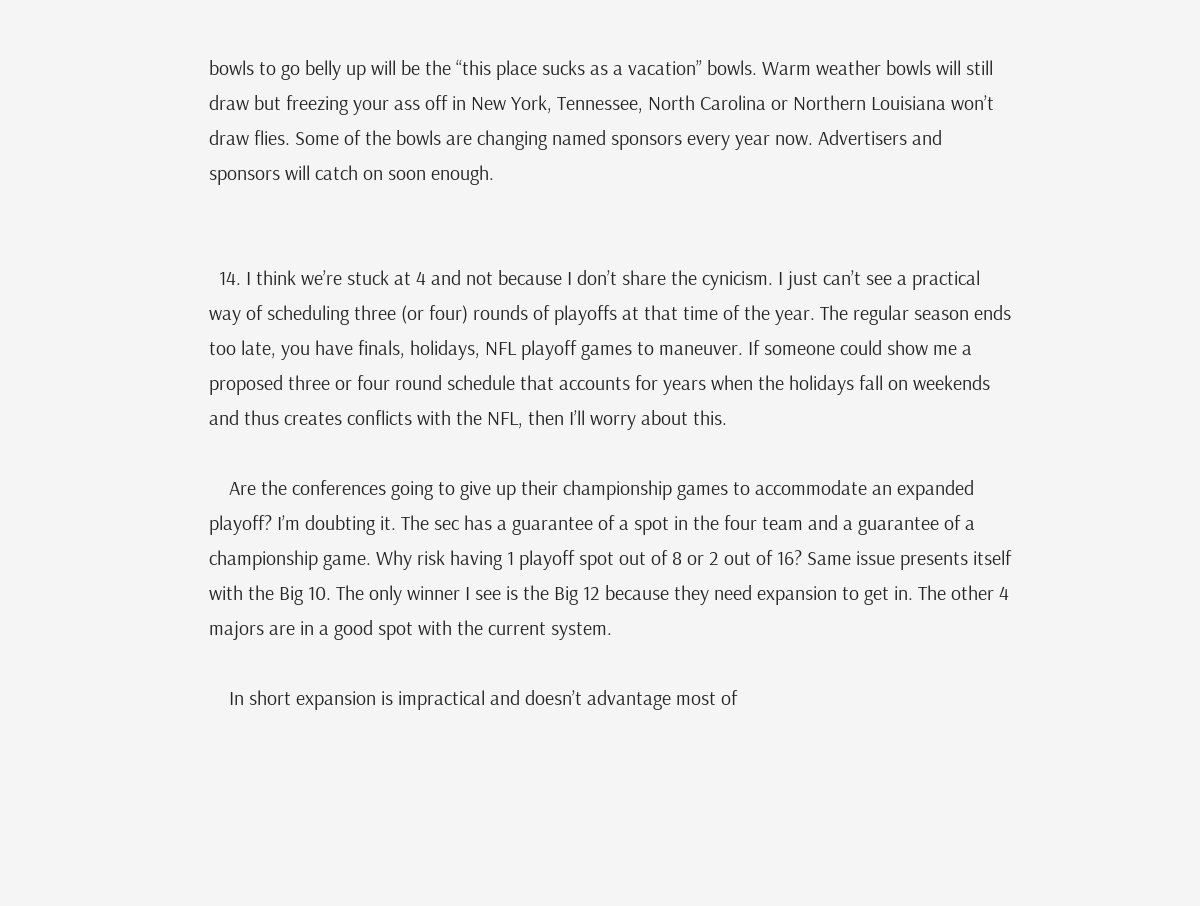bowls to go belly up will be the “this place sucks as a vacation” bowls. Warm weather bowls will still draw but freezing your ass off in New York, Tennessee, North Carolina or Northern Louisiana won’t draw flies. Some of the bowls are changing named sponsors every year now. Advertisers and sponsors will catch on soon enough.


  14. I think we’re stuck at 4 and not because I don’t share the cynicism. I just can’t see a practical way of scheduling three (or four) rounds of playoffs at that time of the year. The regular season ends too late, you have finals, holidays, NFL playoff games to maneuver. If someone could show me a proposed three or four round schedule that accounts for years when the holidays fall on weekends and thus creates conflicts with the NFL, then I’ll worry about this.

    Are the conferences going to give up their championship games to accommodate an expanded playoff? I’m doubting it. The sec has a guarantee of a spot in the four team and a guarantee of a championship game. Why risk having 1 playoff spot out of 8 or 2 out of 16? Same issue presents itself with the Big 10. The only winner I see is the Big 12 because they need expansion to get in. The other 4 majors are in a good spot with the current system.

    In short expansion is impractical and doesn’t advantage most of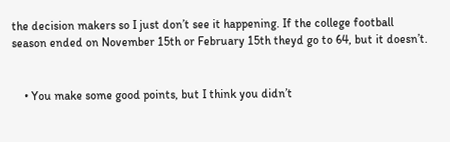the decision makers so I just don’t see it happening. If the college football season ended on November 15th or February 15th theyd go to 64, but it doesn’t.


    • You make some good points, but I think you didn’t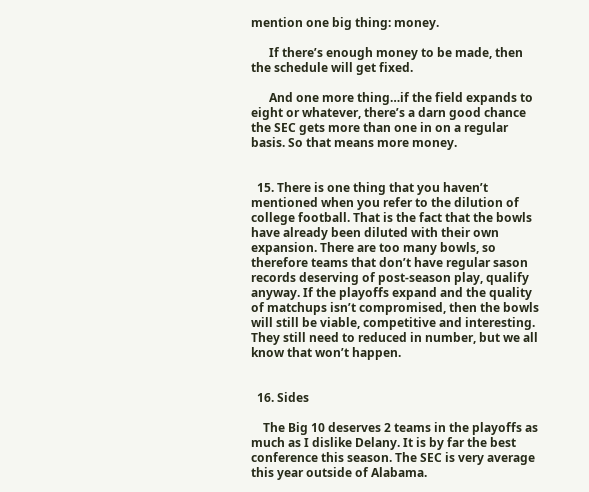mention one big thing: money.

      If there’s enough money to be made, then the schedule will get fixed.

      And one more thing…if the field expands to eight or whatever, there’s a darn good chance the SEC gets more than one in on a regular basis. So that means more money.


  15. There is one thing that you haven’t mentioned when you refer to the dilution of college football. That is the fact that the bowls have already been diluted with their own expansion. There are too many bowls, so therefore teams that don’t have regular sason records deserving of post-season play, qualify anyway. If the playoffs expand and the quality of matchups isn’t compromised, then the bowls will still be viable, competitive and interesting. They still need to reduced in number, but we all know that won’t happen.


  16. Sides

    The Big 10 deserves 2 teams in the playoffs as much as I dislike Delany. It is by far the best conference this season. The SEC is very average this year outside of Alabama.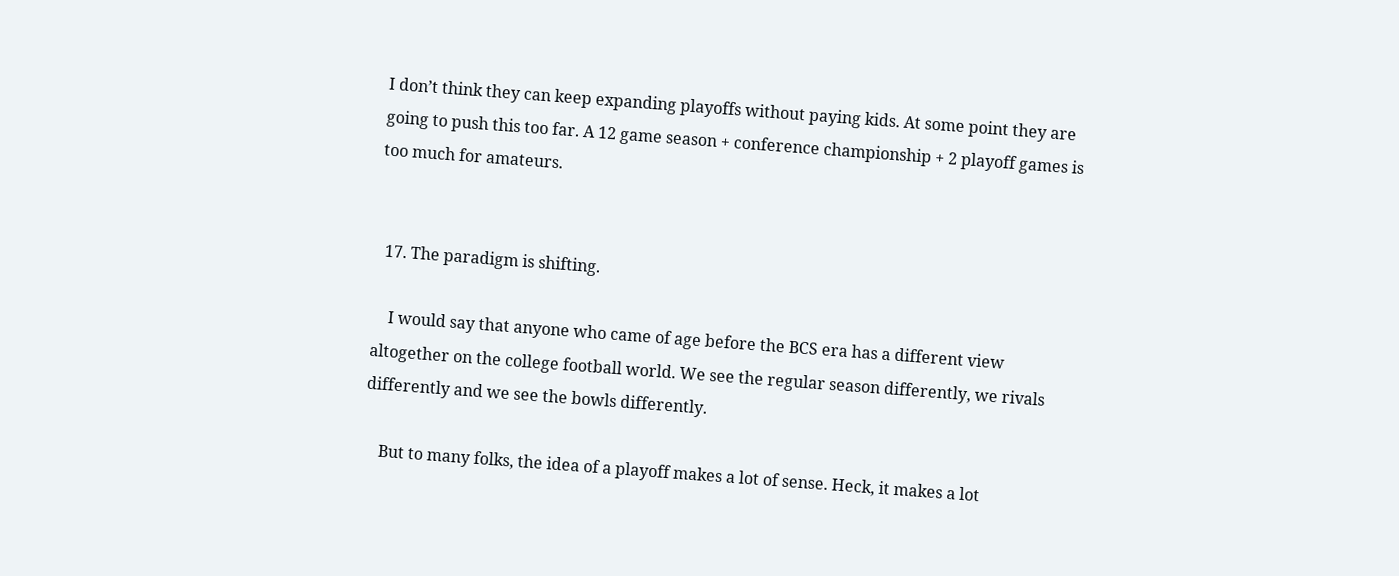I don’t think they can keep expanding playoffs without paying kids. At some point they are going to push this too far. A 12 game season + conference championship + 2 playoff games is too much for amateurs.


  17. The paradigm is shifting.

    I would say that anyone who came of age before the BCS era has a different view altogether on the college football world. We see the regular season differently, we rivals differently and we see the bowls differently.

    But to many folks, the idea of a playoff makes a lot of sense. Heck, it makes a lot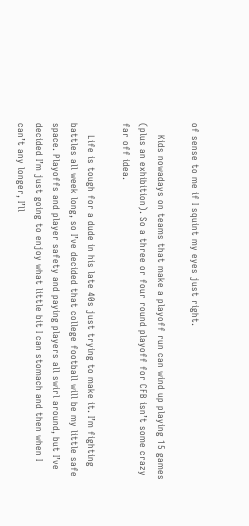of sense to me if I squint my eyes just right.

    Kids nowadays on teams that make a playoff run can wind up playing 15 games (plus an exhibition). So a three or four round playoff for CFB isn’t some crazy far off idea.

    Life is tough for a dude in his late 40s just trying to make it. I’m fighting battles all week long, so I’ve decided that college football will be my little safe space. Playoffs and player safety and paying players all swirl around, but I’ve decided I’m just going to enjoy what little bit I can stomach and then when I can’t any longer, I’ll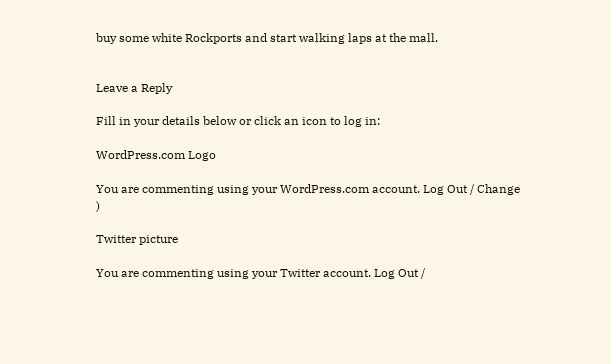buy some white Rockports and start walking laps at the mall.


Leave a Reply

Fill in your details below or click an icon to log in:

WordPress.com Logo

You are commenting using your WordPress.com account. Log Out / Change )

Twitter picture

You are commenting using your Twitter account. Log Out /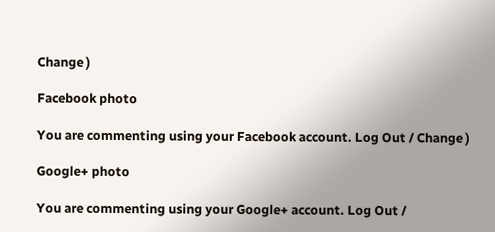Change )

Facebook photo

You are commenting using your Facebook account. Log Out / Change )

Google+ photo

You are commenting using your Google+ account. Log Out /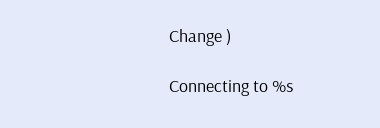Change )

Connecting to %s